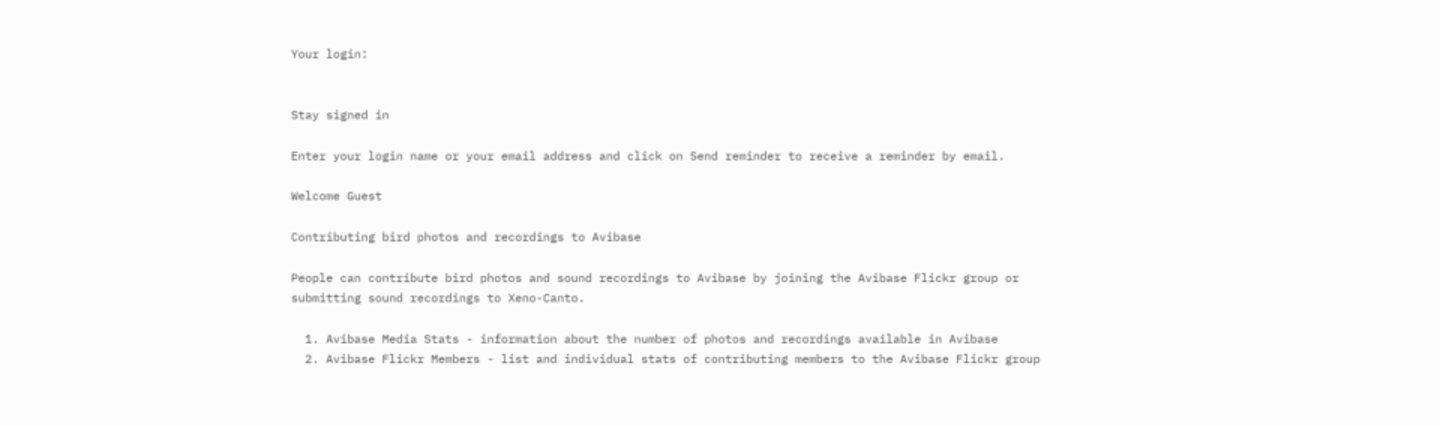Your login:


Stay signed in

Enter your login name or your email address and click on Send reminder to receive a reminder by email.

Welcome Guest

Contributing bird photos and recordings to Avibase

People can contribute bird photos and sound recordings to Avibase by joining the Avibase Flickr group or submitting sound recordings to Xeno-Canto.

  1. Avibase Media Stats - information about the number of photos and recordings available in Avibase
  2. Avibase Flickr Members - list and individual stats of contributing members to the Avibase Flickr group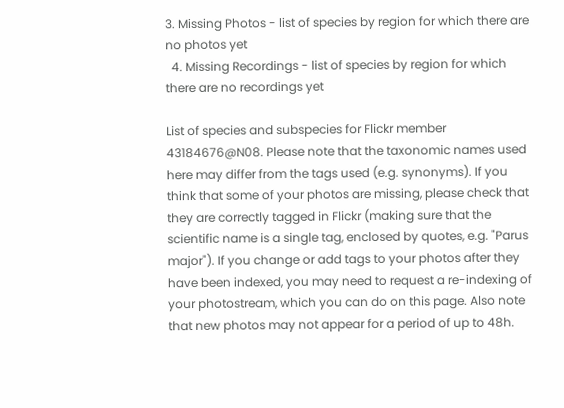3. Missing Photos - list of species by region for which there are no photos yet
  4. Missing Recordings - list of species by region for which there are no recordings yet

List of species and subspecies for Flickr member 43184676@N08. Please note that the taxonomic names used here may differ from the tags used (e.g. synonyms). If you think that some of your photos are missing, please check that they are correctly tagged in Flickr (making sure that the scientific name is a single tag, enclosed by quotes, e.g. "Parus major"). If you change or add tags to your photos after they have been indexed, you may need to request a re-indexing of your photostream, which you can do on this page. Also note that new photos may not appear for a period of up to 48h.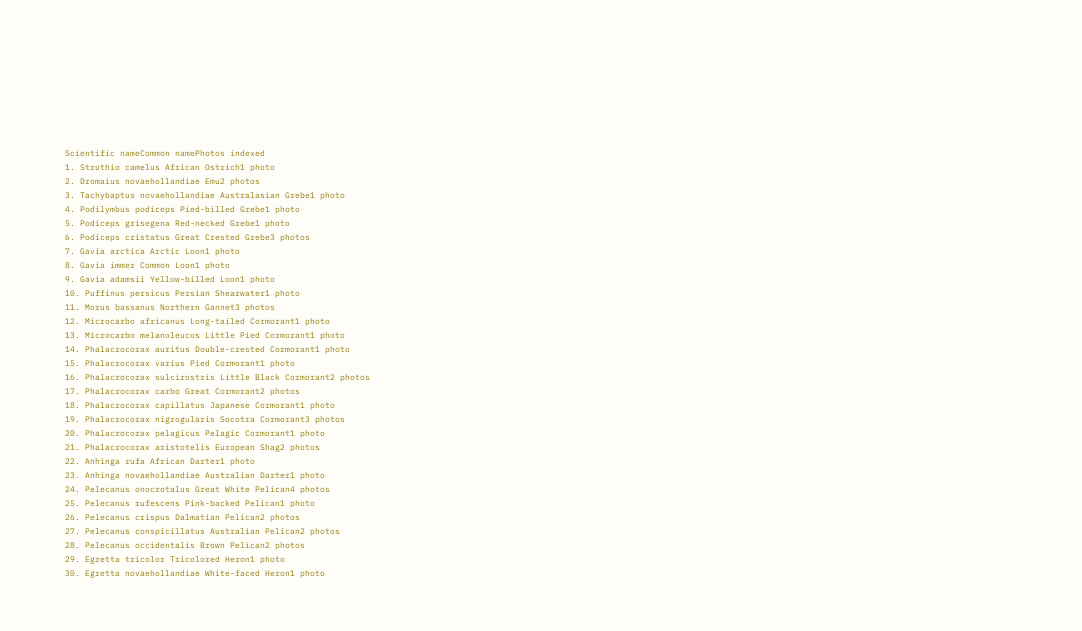Scientific nameCommon namePhotos indexed
1. Struthio camelus African Ostrich1 photo
2. Dromaius novaehollandiae Emu2 photos
3. Tachybaptus novaehollandiae Australasian Grebe1 photo
4. Podilymbus podiceps Pied-billed Grebe1 photo
5. Podiceps grisegena Red-necked Grebe1 photo
6. Podiceps cristatus Great Crested Grebe3 photos
7. Gavia arctica Arctic Loon1 photo
8. Gavia immer Common Loon1 photo
9. Gavia adamsii Yellow-billed Loon1 photo
10. Puffinus persicus Persian Shearwater1 photo
11. Morus bassanus Northern Gannet3 photos
12. Microcarbo africanus Long-tailed Cormorant1 photo
13. Microcarbo melanoleucos Little Pied Cormorant1 photo
14. Phalacrocorax auritus Double-crested Cormorant1 photo
15. Phalacrocorax varius Pied Cormorant1 photo
16. Phalacrocorax sulcirostris Little Black Cormorant2 photos
17. Phalacrocorax carbo Great Cormorant2 photos
18. Phalacrocorax capillatus Japanese Cormorant1 photo
19. Phalacrocorax nigrogularis Socotra Cormorant3 photos
20. Phalacrocorax pelagicus Pelagic Cormorant1 photo
21. Phalacrocorax aristotelis European Shag2 photos
22. Anhinga rufa African Darter1 photo
23. Anhinga novaehollandiae Australian Darter1 photo
24. Pelecanus onocrotalus Great White Pelican4 photos
25. Pelecanus rufescens Pink-backed Pelican1 photo
26. Pelecanus crispus Dalmatian Pelican2 photos
27. Pelecanus conspicillatus Australian Pelican2 photos
28. Pelecanus occidentalis Brown Pelican2 photos
29. Egretta tricolor Tricolored Heron1 photo
30. Egretta novaehollandiae White-faced Heron1 photo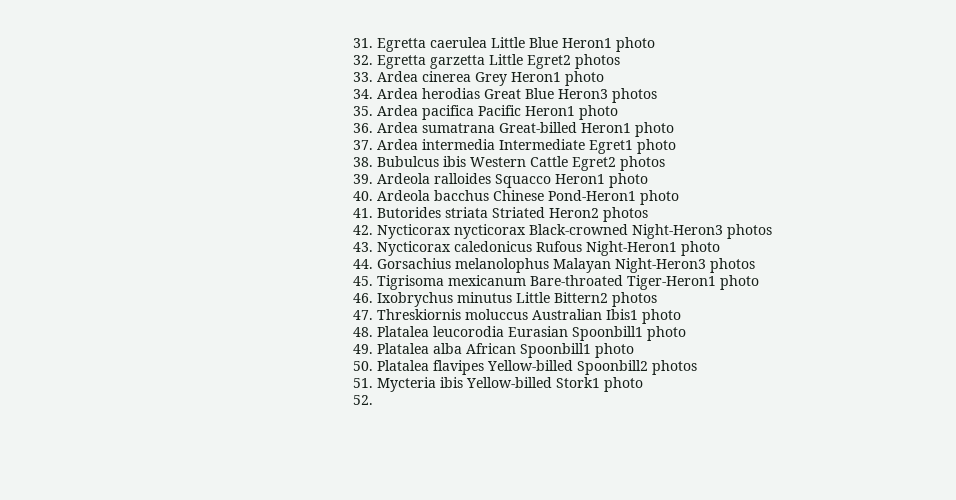31. Egretta caerulea Little Blue Heron1 photo
32. Egretta garzetta Little Egret2 photos
33. Ardea cinerea Grey Heron1 photo
34. Ardea herodias Great Blue Heron3 photos
35. Ardea pacifica Pacific Heron1 photo
36. Ardea sumatrana Great-billed Heron1 photo
37. Ardea intermedia Intermediate Egret1 photo
38. Bubulcus ibis Western Cattle Egret2 photos
39. Ardeola ralloides Squacco Heron1 photo
40. Ardeola bacchus Chinese Pond-Heron1 photo
41. Butorides striata Striated Heron2 photos
42. Nycticorax nycticorax Black-crowned Night-Heron3 photos
43. Nycticorax caledonicus Rufous Night-Heron1 photo
44. Gorsachius melanolophus Malayan Night-Heron3 photos
45. Tigrisoma mexicanum Bare-throated Tiger-Heron1 photo
46. Ixobrychus minutus Little Bittern2 photos
47. Threskiornis moluccus Australian Ibis1 photo
48. Platalea leucorodia Eurasian Spoonbill1 photo
49. Platalea alba African Spoonbill1 photo
50. Platalea flavipes Yellow-billed Spoonbill2 photos
51. Mycteria ibis Yellow-billed Stork1 photo
52.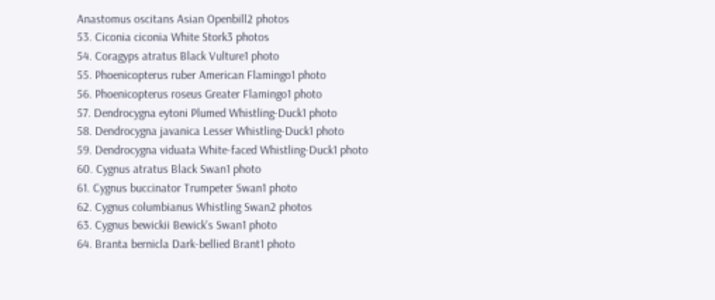Anastomus oscitans Asian Openbill2 photos
53. Ciconia ciconia White Stork3 photos
54. Coragyps atratus Black Vulture1 photo
55. Phoenicopterus ruber American Flamingo1 photo
56. Phoenicopterus roseus Greater Flamingo1 photo
57. Dendrocygna eytoni Plumed Whistling-Duck1 photo
58. Dendrocygna javanica Lesser Whistling-Duck1 photo
59. Dendrocygna viduata White-faced Whistling-Duck1 photo
60. Cygnus atratus Black Swan1 photo
61. Cygnus buccinator Trumpeter Swan1 photo
62. Cygnus columbianus Whistling Swan2 photos
63. Cygnus bewickii Bewick's Swan1 photo
64. Branta bernicla Dark-bellied Brant1 photo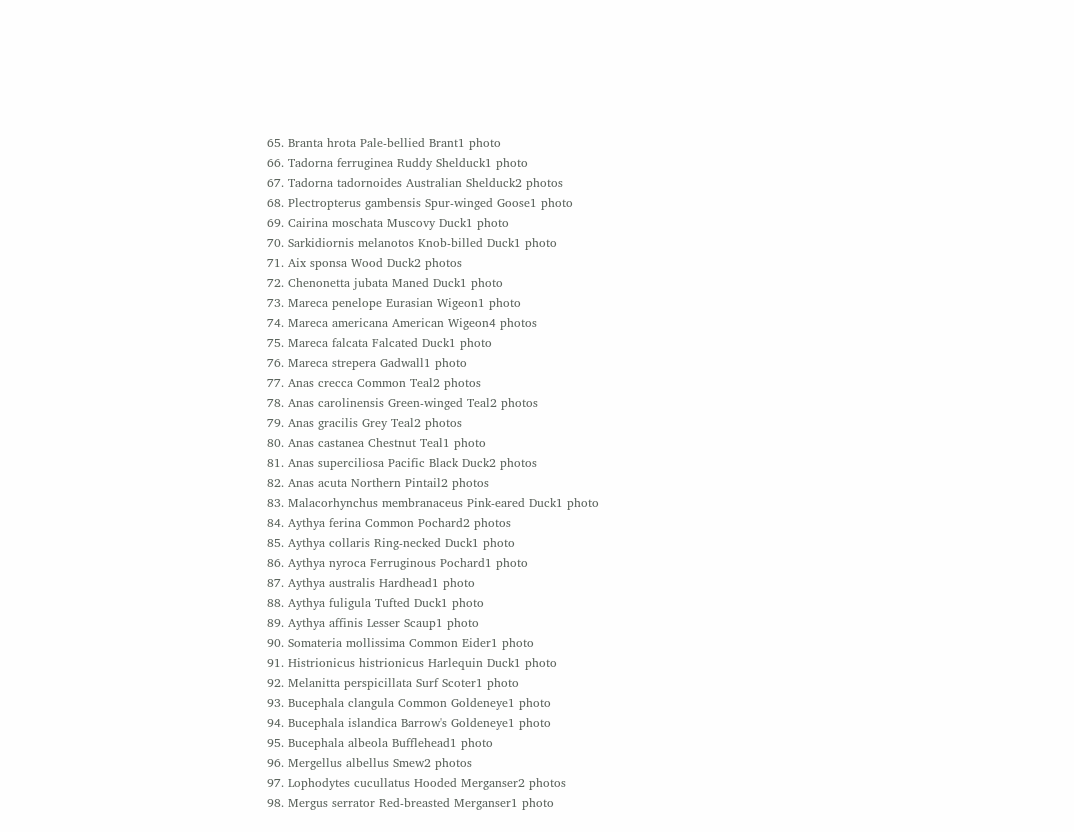65. Branta hrota Pale-bellied Brant1 photo
66. Tadorna ferruginea Ruddy Shelduck1 photo
67. Tadorna tadornoides Australian Shelduck2 photos
68. Plectropterus gambensis Spur-winged Goose1 photo
69. Cairina moschata Muscovy Duck1 photo
70. Sarkidiornis melanotos Knob-billed Duck1 photo
71. Aix sponsa Wood Duck2 photos
72. Chenonetta jubata Maned Duck1 photo
73. Mareca penelope Eurasian Wigeon1 photo
74. Mareca americana American Wigeon4 photos
75. Mareca falcata Falcated Duck1 photo
76. Mareca strepera Gadwall1 photo
77. Anas crecca Common Teal2 photos
78. Anas carolinensis Green-winged Teal2 photos
79. Anas gracilis Grey Teal2 photos
80. Anas castanea Chestnut Teal1 photo
81. Anas superciliosa Pacific Black Duck2 photos
82. Anas acuta Northern Pintail2 photos
83. Malacorhynchus membranaceus Pink-eared Duck1 photo
84. Aythya ferina Common Pochard2 photos
85. Aythya collaris Ring-necked Duck1 photo
86. Aythya nyroca Ferruginous Pochard1 photo
87. Aythya australis Hardhead1 photo
88. Aythya fuligula Tufted Duck1 photo
89. Aythya affinis Lesser Scaup1 photo
90. Somateria mollissima Common Eider1 photo
91. Histrionicus histrionicus Harlequin Duck1 photo
92. Melanitta perspicillata Surf Scoter1 photo
93. Bucephala clangula Common Goldeneye1 photo
94. Bucephala islandica Barrow's Goldeneye1 photo
95. Bucephala albeola Bufflehead1 photo
96. Mergellus albellus Smew2 photos
97. Lophodytes cucullatus Hooded Merganser2 photos
98. Mergus serrator Red-breasted Merganser1 photo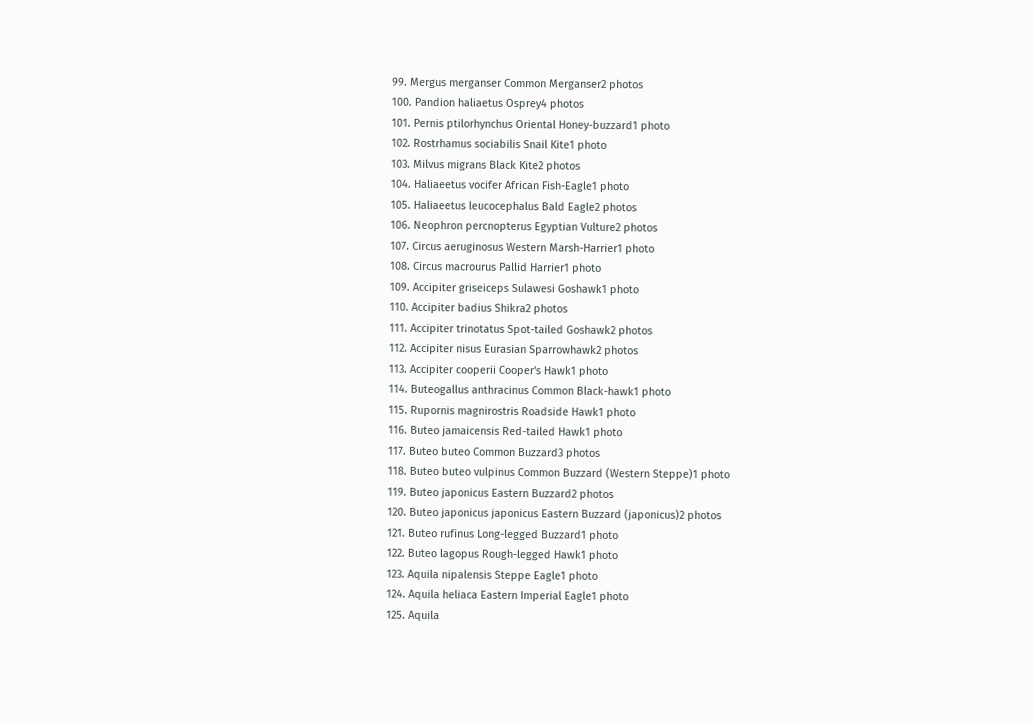99. Mergus merganser Common Merganser2 photos
100. Pandion haliaetus Osprey4 photos
101. Pernis ptilorhynchus Oriental Honey-buzzard1 photo
102. Rostrhamus sociabilis Snail Kite1 photo
103. Milvus migrans Black Kite2 photos
104. Haliaeetus vocifer African Fish-Eagle1 photo
105. Haliaeetus leucocephalus Bald Eagle2 photos
106. Neophron percnopterus Egyptian Vulture2 photos
107. Circus aeruginosus Western Marsh-Harrier1 photo
108. Circus macrourus Pallid Harrier1 photo
109. Accipiter griseiceps Sulawesi Goshawk1 photo
110. Accipiter badius Shikra2 photos
111. Accipiter trinotatus Spot-tailed Goshawk2 photos
112. Accipiter nisus Eurasian Sparrowhawk2 photos
113. Accipiter cooperii Cooper's Hawk1 photo
114. Buteogallus anthracinus Common Black-hawk1 photo
115. Rupornis magnirostris Roadside Hawk1 photo
116. Buteo jamaicensis Red-tailed Hawk1 photo
117. Buteo buteo Common Buzzard3 photos
118. Buteo buteo vulpinus Common Buzzard (Western Steppe)1 photo
119. Buteo japonicus Eastern Buzzard2 photos
120. Buteo japonicus japonicus Eastern Buzzard (japonicus)2 photos
121. Buteo rufinus Long-legged Buzzard1 photo
122. Buteo lagopus Rough-legged Hawk1 photo
123. Aquila nipalensis Steppe Eagle1 photo
124. Aquila heliaca Eastern Imperial Eagle1 photo
125. Aquila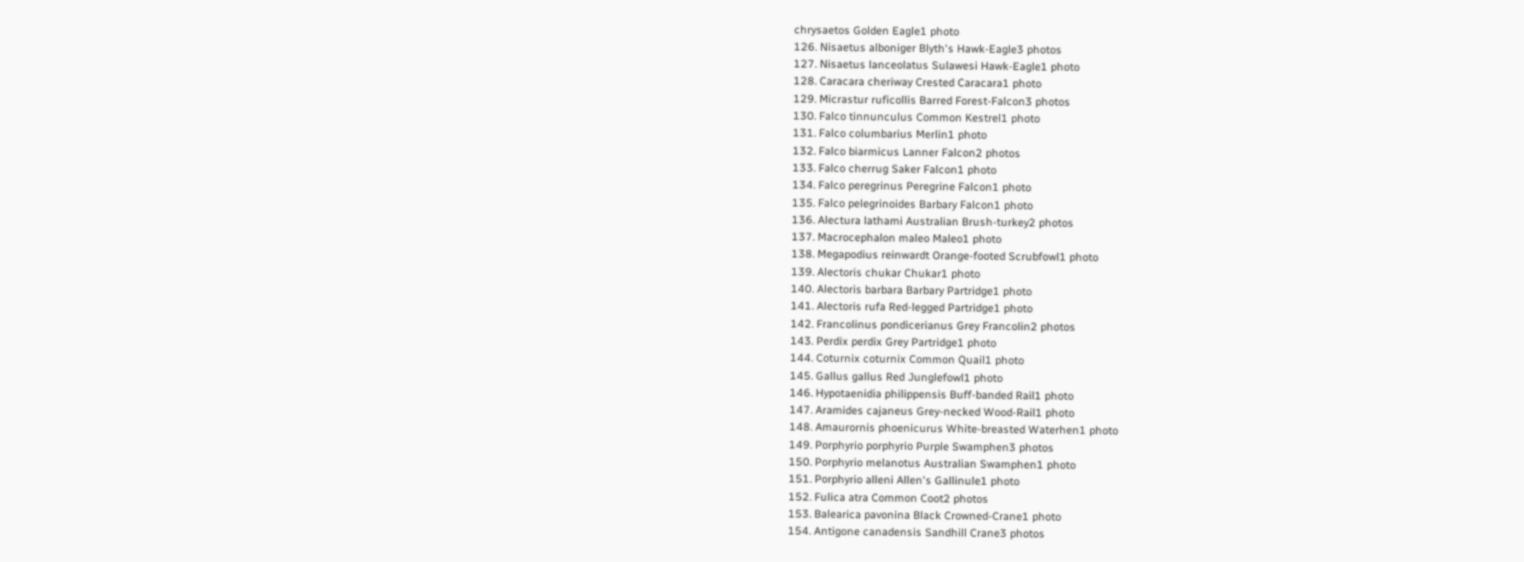chrysaetos Golden Eagle1 photo
126. Nisaetus alboniger Blyth's Hawk-Eagle3 photos
127. Nisaetus lanceolatus Sulawesi Hawk-Eagle1 photo
128. Caracara cheriway Crested Caracara1 photo
129. Micrastur ruficollis Barred Forest-Falcon3 photos
130. Falco tinnunculus Common Kestrel1 photo
131. Falco columbarius Merlin1 photo
132. Falco biarmicus Lanner Falcon2 photos
133. Falco cherrug Saker Falcon1 photo
134. Falco peregrinus Peregrine Falcon1 photo
135. Falco pelegrinoides Barbary Falcon1 photo
136. Alectura lathami Australian Brush-turkey2 photos
137. Macrocephalon maleo Maleo1 photo
138. Megapodius reinwardt Orange-footed Scrubfowl1 photo
139. Alectoris chukar Chukar1 photo
140. Alectoris barbara Barbary Partridge1 photo
141. Alectoris rufa Red-legged Partridge1 photo
142. Francolinus pondicerianus Grey Francolin2 photos
143. Perdix perdix Grey Partridge1 photo
144. Coturnix coturnix Common Quail1 photo
145. Gallus gallus Red Junglefowl1 photo
146. Hypotaenidia philippensis Buff-banded Rail1 photo
147. Aramides cajaneus Grey-necked Wood-Rail1 photo
148. Amaurornis phoenicurus White-breasted Waterhen1 photo
149. Porphyrio porphyrio Purple Swamphen3 photos
150. Porphyrio melanotus Australian Swamphen1 photo
151. Porphyrio alleni Allen's Gallinule1 photo
152. Fulica atra Common Coot2 photos
153. Balearica pavonina Black Crowned-Crane1 photo
154. Antigone canadensis Sandhill Crane3 photos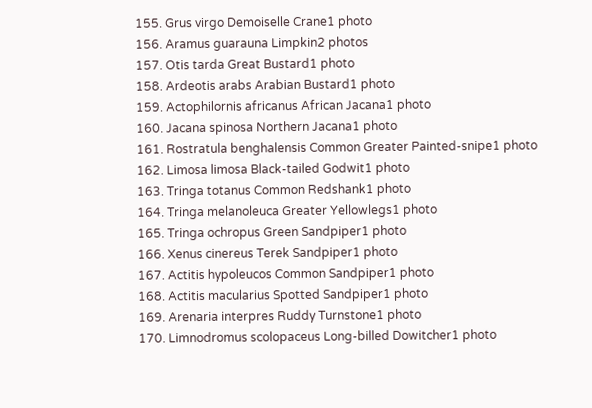155. Grus virgo Demoiselle Crane1 photo
156. Aramus guarauna Limpkin2 photos
157. Otis tarda Great Bustard1 photo
158. Ardeotis arabs Arabian Bustard1 photo
159. Actophilornis africanus African Jacana1 photo
160. Jacana spinosa Northern Jacana1 photo
161. Rostratula benghalensis Common Greater Painted-snipe1 photo
162. Limosa limosa Black-tailed Godwit1 photo
163. Tringa totanus Common Redshank1 photo
164. Tringa melanoleuca Greater Yellowlegs1 photo
165. Tringa ochropus Green Sandpiper1 photo
166. Xenus cinereus Terek Sandpiper1 photo
167. Actitis hypoleucos Common Sandpiper1 photo
168. Actitis macularius Spotted Sandpiper1 photo
169. Arenaria interpres Ruddy Turnstone1 photo
170. Limnodromus scolopaceus Long-billed Dowitcher1 photo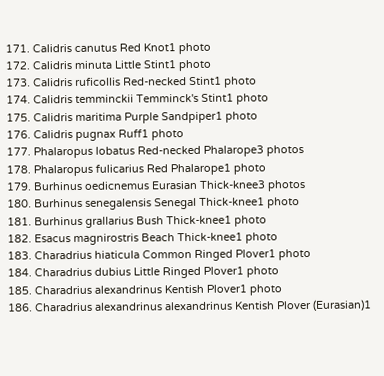171. Calidris canutus Red Knot1 photo
172. Calidris minuta Little Stint1 photo
173. Calidris ruficollis Red-necked Stint1 photo
174. Calidris temminckii Temminck's Stint1 photo
175. Calidris maritima Purple Sandpiper1 photo
176. Calidris pugnax Ruff1 photo
177. Phalaropus lobatus Red-necked Phalarope3 photos
178. Phalaropus fulicarius Red Phalarope1 photo
179. Burhinus oedicnemus Eurasian Thick-knee3 photos
180. Burhinus senegalensis Senegal Thick-knee1 photo
181. Burhinus grallarius Bush Thick-knee1 photo
182. Esacus magnirostris Beach Thick-knee1 photo
183. Charadrius hiaticula Common Ringed Plover1 photo
184. Charadrius dubius Little Ringed Plover1 photo
185. Charadrius alexandrinus Kentish Plover1 photo
186. Charadrius alexandrinus alexandrinus Kentish Plover (Eurasian)1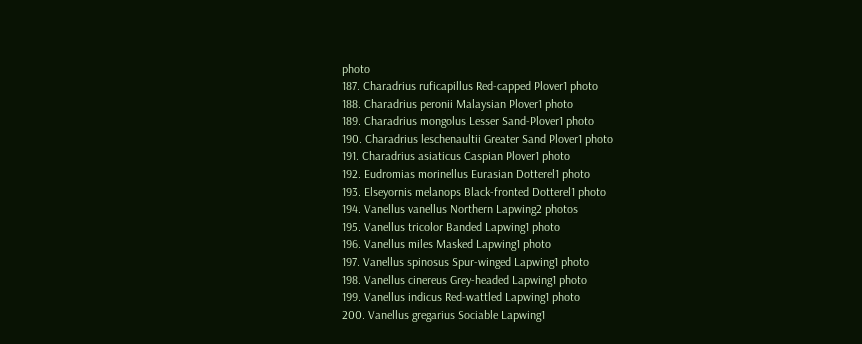photo
187. Charadrius ruficapillus Red-capped Plover1 photo
188. Charadrius peronii Malaysian Plover1 photo
189. Charadrius mongolus Lesser Sand-Plover1 photo
190. Charadrius leschenaultii Greater Sand Plover1 photo
191. Charadrius asiaticus Caspian Plover1 photo
192. Eudromias morinellus Eurasian Dotterel1 photo
193. Elseyornis melanops Black-fronted Dotterel1 photo
194. Vanellus vanellus Northern Lapwing2 photos
195. Vanellus tricolor Banded Lapwing1 photo
196. Vanellus miles Masked Lapwing1 photo
197. Vanellus spinosus Spur-winged Lapwing1 photo
198. Vanellus cinereus Grey-headed Lapwing1 photo
199. Vanellus indicus Red-wattled Lapwing1 photo
200. Vanellus gregarius Sociable Lapwing1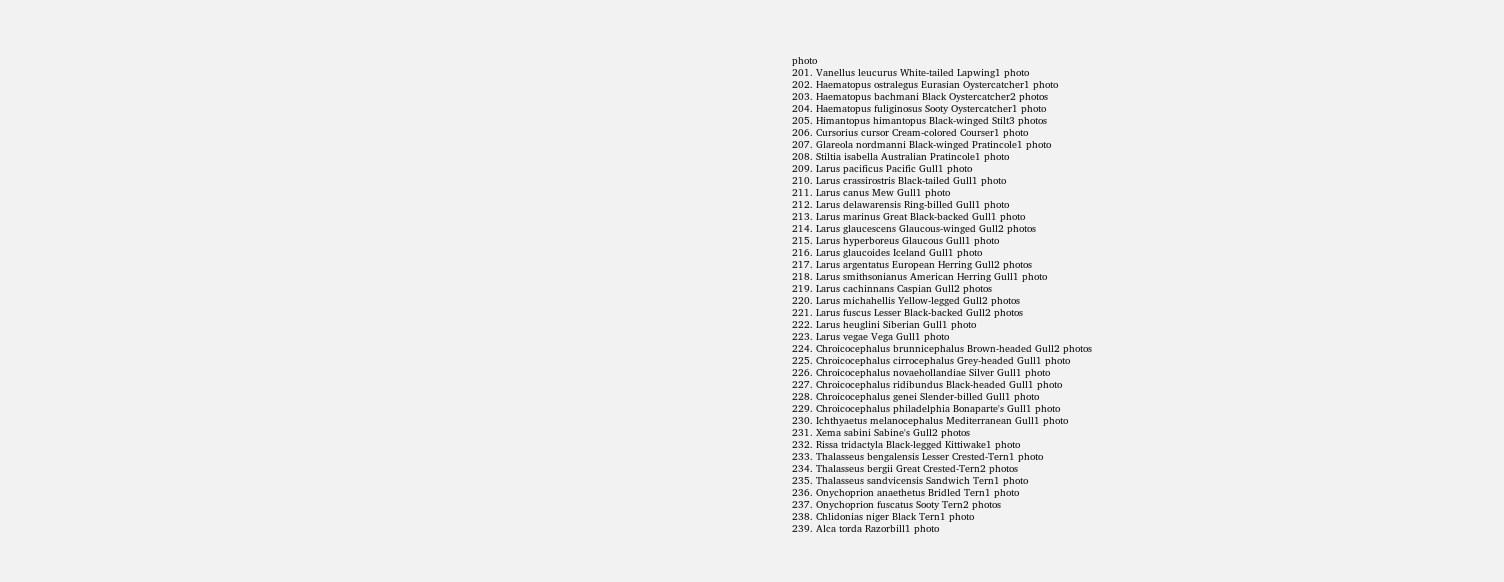photo
201. Vanellus leucurus White-tailed Lapwing1 photo
202. Haematopus ostralegus Eurasian Oystercatcher1 photo
203. Haematopus bachmani Black Oystercatcher2 photos
204. Haematopus fuliginosus Sooty Oystercatcher1 photo
205. Himantopus himantopus Black-winged Stilt3 photos
206. Cursorius cursor Cream-colored Courser1 photo
207. Glareola nordmanni Black-winged Pratincole1 photo
208. Stiltia isabella Australian Pratincole1 photo
209. Larus pacificus Pacific Gull1 photo
210. Larus crassirostris Black-tailed Gull1 photo
211. Larus canus Mew Gull1 photo
212. Larus delawarensis Ring-billed Gull1 photo
213. Larus marinus Great Black-backed Gull1 photo
214. Larus glaucescens Glaucous-winged Gull2 photos
215. Larus hyperboreus Glaucous Gull1 photo
216. Larus glaucoides Iceland Gull1 photo
217. Larus argentatus European Herring Gull2 photos
218. Larus smithsonianus American Herring Gull1 photo
219. Larus cachinnans Caspian Gull2 photos
220. Larus michahellis Yellow-legged Gull2 photos
221. Larus fuscus Lesser Black-backed Gull2 photos
222. Larus heuglini Siberian Gull1 photo
223. Larus vegae Vega Gull1 photo
224. Chroicocephalus brunnicephalus Brown-headed Gull2 photos
225. Chroicocephalus cirrocephalus Grey-headed Gull1 photo
226. Chroicocephalus novaehollandiae Silver Gull1 photo
227. Chroicocephalus ridibundus Black-headed Gull1 photo
228. Chroicocephalus genei Slender-billed Gull1 photo
229. Chroicocephalus philadelphia Bonaparte's Gull1 photo
230. Ichthyaetus melanocephalus Mediterranean Gull1 photo
231. Xema sabini Sabine's Gull2 photos
232. Rissa tridactyla Black-legged Kittiwake1 photo
233. Thalasseus bengalensis Lesser Crested-Tern1 photo
234. Thalasseus bergii Great Crested-Tern2 photos
235. Thalasseus sandvicensis Sandwich Tern1 photo
236. Onychoprion anaethetus Bridled Tern1 photo
237. Onychoprion fuscatus Sooty Tern2 photos
238. Chlidonias niger Black Tern1 photo
239. Alca torda Razorbill1 photo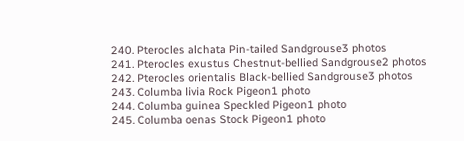240. Pterocles alchata Pin-tailed Sandgrouse3 photos
241. Pterocles exustus Chestnut-bellied Sandgrouse2 photos
242. Pterocles orientalis Black-bellied Sandgrouse3 photos
243. Columba livia Rock Pigeon1 photo
244. Columba guinea Speckled Pigeon1 photo
245. Columba oenas Stock Pigeon1 photo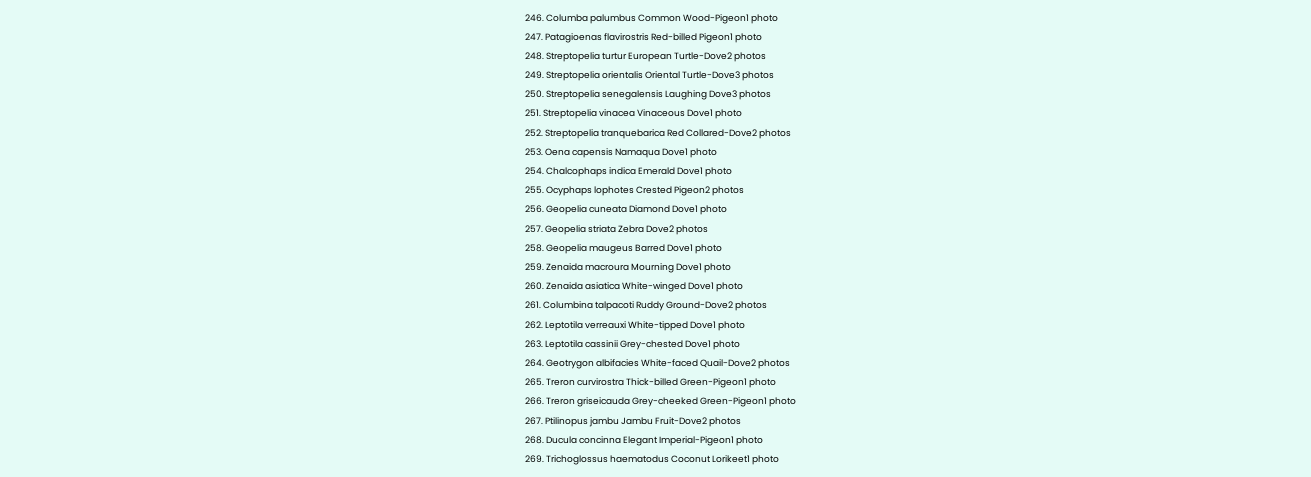246. Columba palumbus Common Wood-Pigeon1 photo
247. Patagioenas flavirostris Red-billed Pigeon1 photo
248. Streptopelia turtur European Turtle-Dove2 photos
249. Streptopelia orientalis Oriental Turtle-Dove3 photos
250. Streptopelia senegalensis Laughing Dove3 photos
251. Streptopelia vinacea Vinaceous Dove1 photo
252. Streptopelia tranquebarica Red Collared-Dove2 photos
253. Oena capensis Namaqua Dove1 photo
254. Chalcophaps indica Emerald Dove1 photo
255. Ocyphaps lophotes Crested Pigeon2 photos
256. Geopelia cuneata Diamond Dove1 photo
257. Geopelia striata Zebra Dove2 photos
258. Geopelia maugeus Barred Dove1 photo
259. Zenaida macroura Mourning Dove1 photo
260. Zenaida asiatica White-winged Dove1 photo
261. Columbina talpacoti Ruddy Ground-Dove2 photos
262. Leptotila verreauxi White-tipped Dove1 photo
263. Leptotila cassinii Grey-chested Dove1 photo
264. Geotrygon albifacies White-faced Quail-Dove2 photos
265. Treron curvirostra Thick-billed Green-Pigeon1 photo
266. Treron griseicauda Grey-cheeked Green-Pigeon1 photo
267. Ptilinopus jambu Jambu Fruit-Dove2 photos
268. Ducula concinna Elegant Imperial-Pigeon1 photo
269. Trichoglossus haematodus Coconut Lorikeet1 photo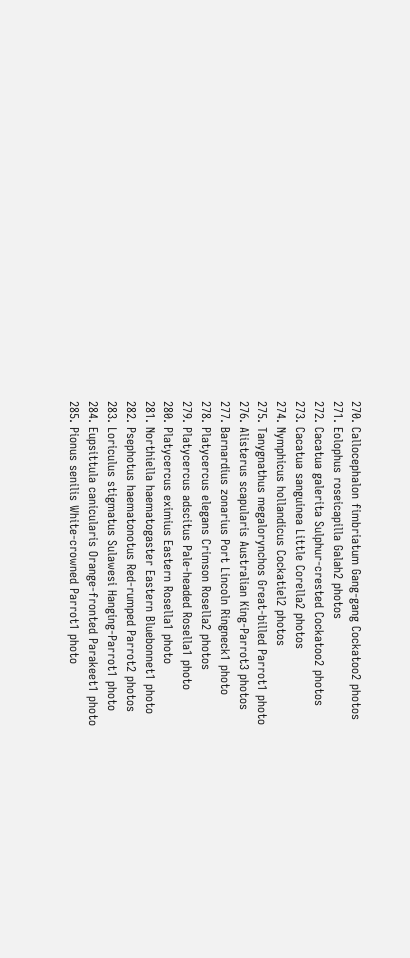270. Callocephalon fimbriatum Gang-gang Cockatoo2 photos
271. Eolophus roseicapilla Galah2 photos
272. Cacatua galerita Sulphur-crested Cockatoo2 photos
273. Cacatua sanguinea Little Corella2 photos
274. Nymphicus hollandicus Cockatiel2 photos
275. Tanygnathus megalorynchos Great-billed Parrot1 photo
276. Alisterus scapularis Australian King-Parrot3 photos
277. Barnardius zonarius Port Lincoln Ringneck1 photo
278. Platycercus elegans Crimson Rosella2 photos
279. Platycercus adscitus Pale-headed Rosella1 photo
280. Platycercus eximius Eastern Rosella1 photo
281. Northiella haematogaster Eastern Bluebonnet1 photo
282. Psephotus haematonotus Red-rumped Parrot2 photos
283. Loriculus stigmatus Sulawesi Hanging-Parrot1 photo
284. Eupsittula canicularis Orange-fronted Parakeet1 photo
285. Pionus senilis White-crowned Parrot1 photo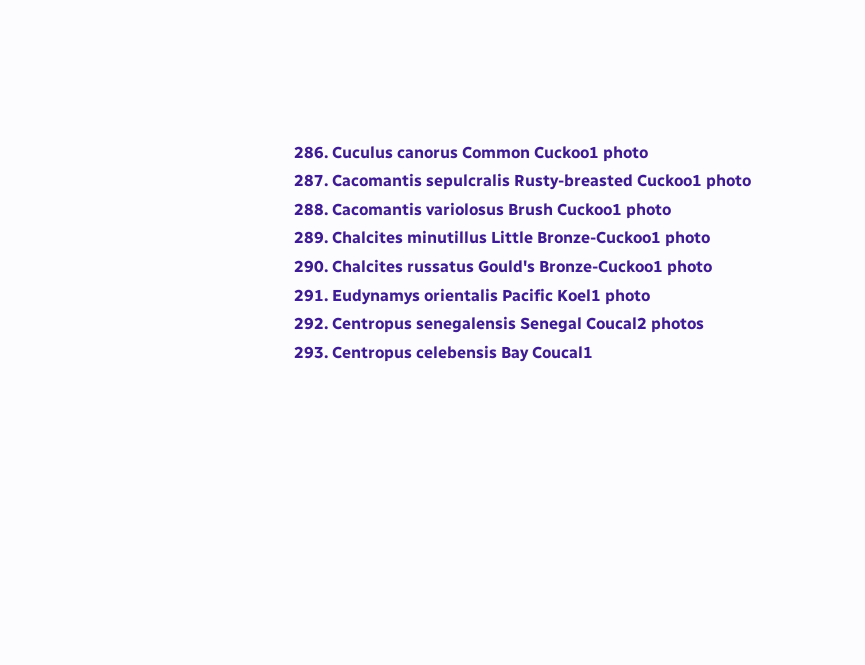286. Cuculus canorus Common Cuckoo1 photo
287. Cacomantis sepulcralis Rusty-breasted Cuckoo1 photo
288. Cacomantis variolosus Brush Cuckoo1 photo
289. Chalcites minutillus Little Bronze-Cuckoo1 photo
290. Chalcites russatus Gould's Bronze-Cuckoo1 photo
291. Eudynamys orientalis Pacific Koel1 photo
292. Centropus senegalensis Senegal Coucal2 photos
293. Centropus celebensis Bay Coucal1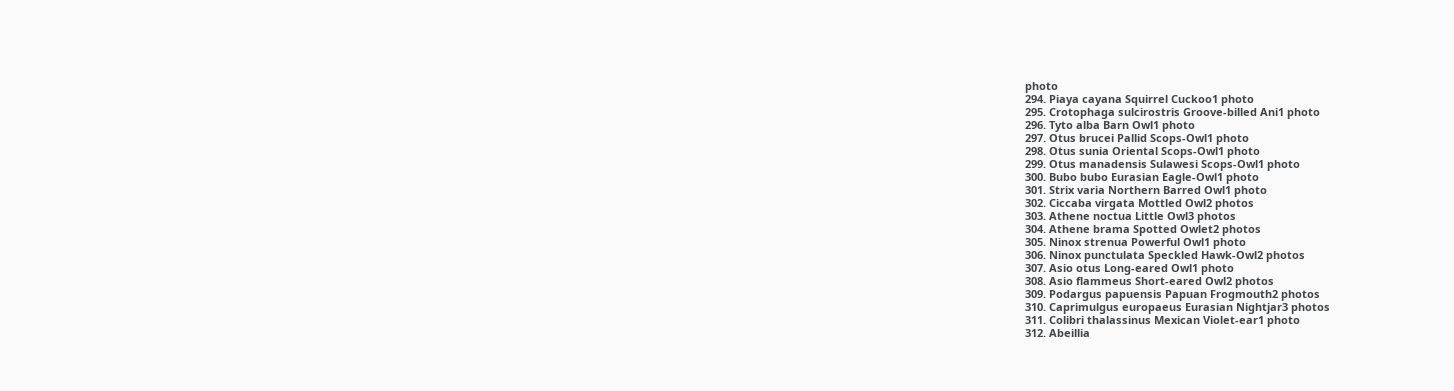photo
294. Piaya cayana Squirrel Cuckoo1 photo
295. Crotophaga sulcirostris Groove-billed Ani1 photo
296. Tyto alba Barn Owl1 photo
297. Otus brucei Pallid Scops-Owl1 photo
298. Otus sunia Oriental Scops-Owl1 photo
299. Otus manadensis Sulawesi Scops-Owl1 photo
300. Bubo bubo Eurasian Eagle-Owl1 photo
301. Strix varia Northern Barred Owl1 photo
302. Ciccaba virgata Mottled Owl2 photos
303. Athene noctua Little Owl3 photos
304. Athene brama Spotted Owlet2 photos
305. Ninox strenua Powerful Owl1 photo
306. Ninox punctulata Speckled Hawk-Owl2 photos
307. Asio otus Long-eared Owl1 photo
308. Asio flammeus Short-eared Owl2 photos
309. Podargus papuensis Papuan Frogmouth2 photos
310. Caprimulgus europaeus Eurasian Nightjar3 photos
311. Colibri thalassinus Mexican Violet-ear1 photo
312. Abeillia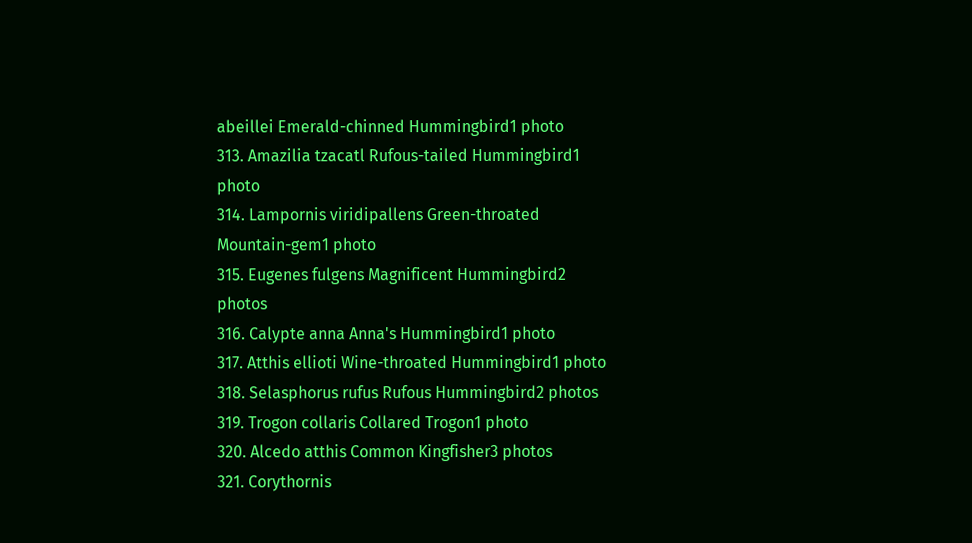abeillei Emerald-chinned Hummingbird1 photo
313. Amazilia tzacatl Rufous-tailed Hummingbird1 photo
314. Lampornis viridipallens Green-throated Mountain-gem1 photo
315. Eugenes fulgens Magnificent Hummingbird2 photos
316. Calypte anna Anna's Hummingbird1 photo
317. Atthis ellioti Wine-throated Hummingbird1 photo
318. Selasphorus rufus Rufous Hummingbird2 photos
319. Trogon collaris Collared Trogon1 photo
320. Alcedo atthis Common Kingfisher3 photos
321. Corythornis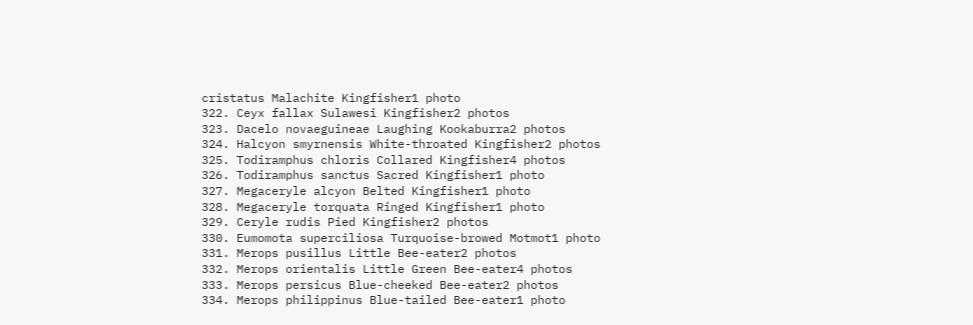cristatus Malachite Kingfisher1 photo
322. Ceyx fallax Sulawesi Kingfisher2 photos
323. Dacelo novaeguineae Laughing Kookaburra2 photos
324. Halcyon smyrnensis White-throated Kingfisher2 photos
325. Todiramphus chloris Collared Kingfisher4 photos
326. Todiramphus sanctus Sacred Kingfisher1 photo
327. Megaceryle alcyon Belted Kingfisher1 photo
328. Megaceryle torquata Ringed Kingfisher1 photo
329. Ceryle rudis Pied Kingfisher2 photos
330. Eumomota superciliosa Turquoise-browed Motmot1 photo
331. Merops pusillus Little Bee-eater2 photos
332. Merops orientalis Little Green Bee-eater4 photos
333. Merops persicus Blue-cheeked Bee-eater2 photos
334. Merops philippinus Blue-tailed Bee-eater1 photo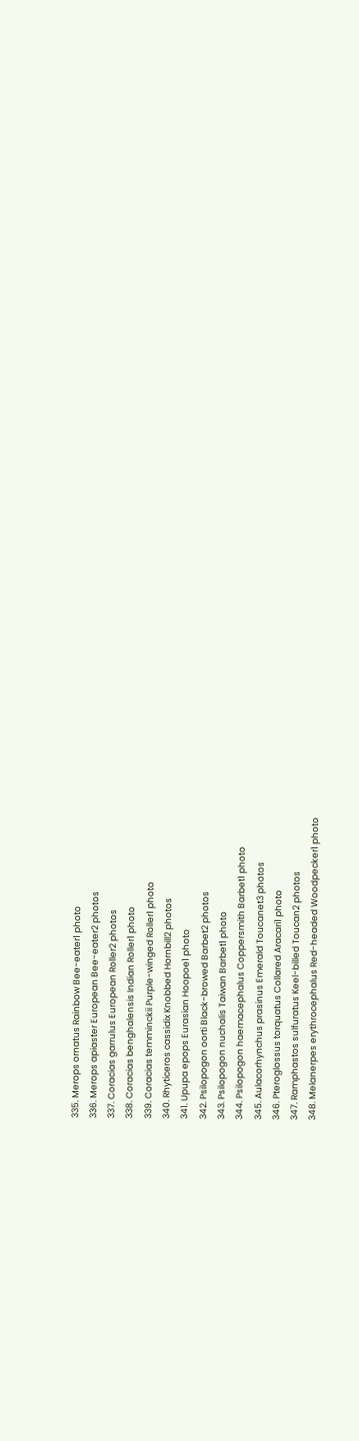335. Merops ornatus Rainbow Bee-eater1 photo
336. Merops apiaster European Bee-eater2 photos
337. Coracias garrulus European Roller2 photos
338. Coracias benghalensis Indian Roller1 photo
339. Coracias temminckii Purple-winged Roller1 photo
340. Rhyticeros cassidix Knobbed Hornbill2 photos
341. Upupa epops Eurasian Hoopoe1 photo
342. Psilopogon oorti Black-browed Barbet2 photos
343. Psilopogon nuchalis Taiwan Barbet1 photo
344. Psilopogon haemacephalus Coppersmith Barbet1 photo
345. Aulacorhynchus prasinus Emerald Toucanet3 photos
346. Pteroglossus torquatus Collared Aracari1 photo
347. Ramphastos sulfuratus Keel-billed Toucan2 photos
348. Melanerpes erythrocephalus Red-headed Woodpecker1 photo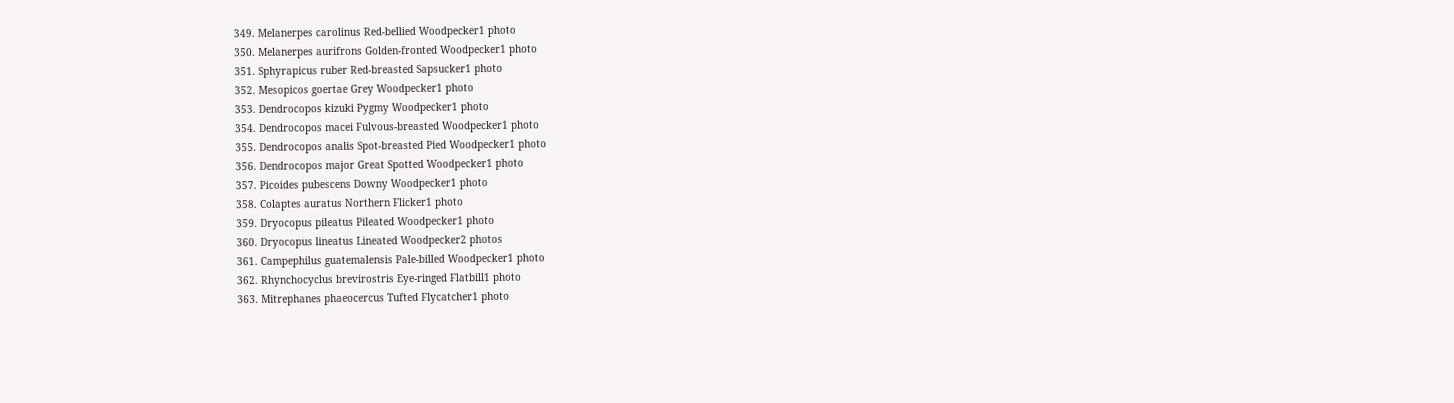349. Melanerpes carolinus Red-bellied Woodpecker1 photo
350. Melanerpes aurifrons Golden-fronted Woodpecker1 photo
351. Sphyrapicus ruber Red-breasted Sapsucker1 photo
352. Mesopicos goertae Grey Woodpecker1 photo
353. Dendrocopos kizuki Pygmy Woodpecker1 photo
354. Dendrocopos macei Fulvous-breasted Woodpecker1 photo
355. Dendrocopos analis Spot-breasted Pied Woodpecker1 photo
356. Dendrocopos major Great Spotted Woodpecker1 photo
357. Picoides pubescens Downy Woodpecker1 photo
358. Colaptes auratus Northern Flicker1 photo
359. Dryocopus pileatus Pileated Woodpecker1 photo
360. Dryocopus lineatus Lineated Woodpecker2 photos
361. Campephilus guatemalensis Pale-billed Woodpecker1 photo
362. Rhynchocyclus brevirostris Eye-ringed Flatbill1 photo
363. Mitrephanes phaeocercus Tufted Flycatcher1 photo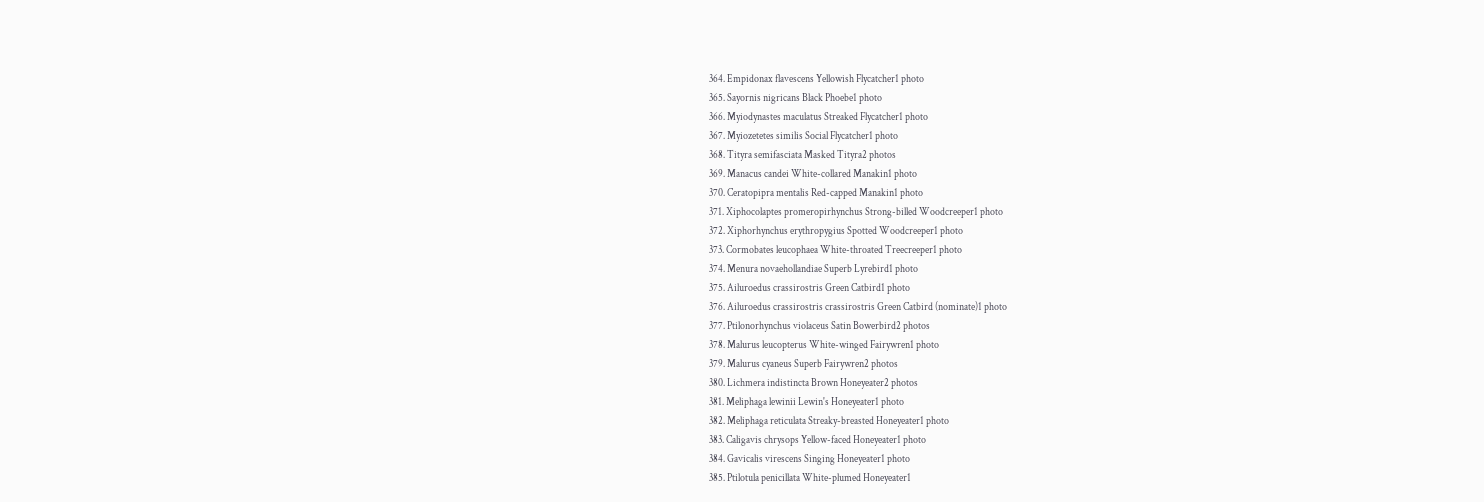364. Empidonax flavescens Yellowish Flycatcher1 photo
365. Sayornis nigricans Black Phoebe1 photo
366. Myiodynastes maculatus Streaked Flycatcher1 photo
367. Myiozetetes similis Social Flycatcher1 photo
368. Tityra semifasciata Masked Tityra2 photos
369. Manacus candei White-collared Manakin1 photo
370. Ceratopipra mentalis Red-capped Manakin1 photo
371. Xiphocolaptes promeropirhynchus Strong-billed Woodcreeper1 photo
372. Xiphorhynchus erythropygius Spotted Woodcreeper1 photo
373. Cormobates leucophaea White-throated Treecreeper1 photo
374. Menura novaehollandiae Superb Lyrebird1 photo
375. Ailuroedus crassirostris Green Catbird1 photo
376. Ailuroedus crassirostris crassirostris Green Catbird (nominate)1 photo
377. Ptilonorhynchus violaceus Satin Bowerbird2 photos
378. Malurus leucopterus White-winged Fairywren1 photo
379. Malurus cyaneus Superb Fairywren2 photos
380. Lichmera indistincta Brown Honeyeater2 photos
381. Meliphaga lewinii Lewin's Honeyeater1 photo
382. Meliphaga reticulata Streaky-breasted Honeyeater1 photo
383. Caligavis chrysops Yellow-faced Honeyeater1 photo
384. Gavicalis virescens Singing Honeyeater1 photo
385. Ptilotula penicillata White-plumed Honeyeater1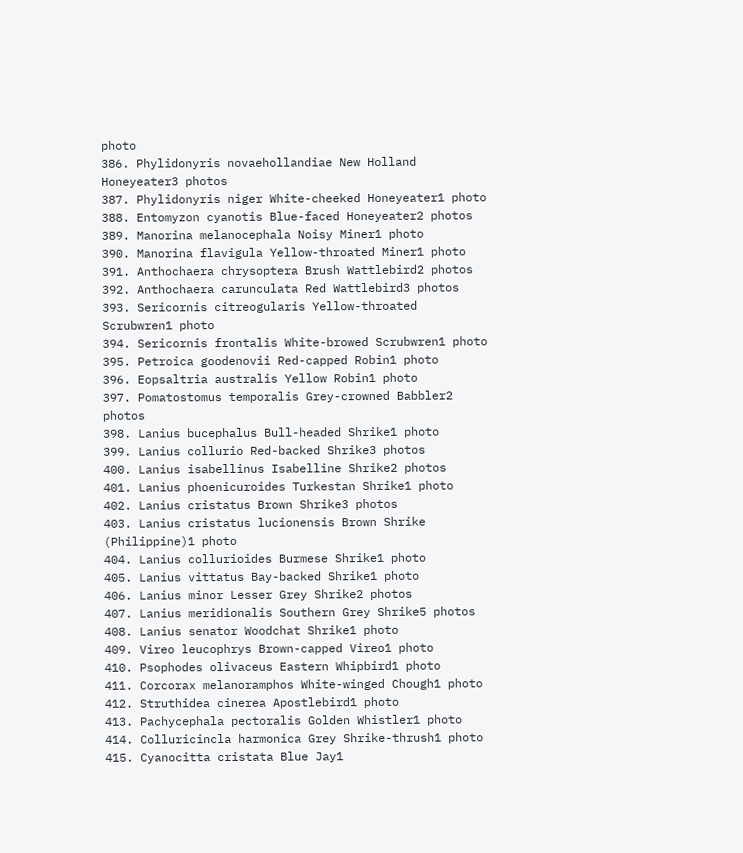photo
386. Phylidonyris novaehollandiae New Holland Honeyeater3 photos
387. Phylidonyris niger White-cheeked Honeyeater1 photo
388. Entomyzon cyanotis Blue-faced Honeyeater2 photos
389. Manorina melanocephala Noisy Miner1 photo
390. Manorina flavigula Yellow-throated Miner1 photo
391. Anthochaera chrysoptera Brush Wattlebird2 photos
392. Anthochaera carunculata Red Wattlebird3 photos
393. Sericornis citreogularis Yellow-throated Scrubwren1 photo
394. Sericornis frontalis White-browed Scrubwren1 photo
395. Petroica goodenovii Red-capped Robin1 photo
396. Eopsaltria australis Yellow Robin1 photo
397. Pomatostomus temporalis Grey-crowned Babbler2 photos
398. Lanius bucephalus Bull-headed Shrike1 photo
399. Lanius collurio Red-backed Shrike3 photos
400. Lanius isabellinus Isabelline Shrike2 photos
401. Lanius phoenicuroides Turkestan Shrike1 photo
402. Lanius cristatus Brown Shrike3 photos
403. Lanius cristatus lucionensis Brown Shrike (Philippine)1 photo
404. Lanius collurioides Burmese Shrike1 photo
405. Lanius vittatus Bay-backed Shrike1 photo
406. Lanius minor Lesser Grey Shrike2 photos
407. Lanius meridionalis Southern Grey Shrike5 photos
408. Lanius senator Woodchat Shrike1 photo
409. Vireo leucophrys Brown-capped Vireo1 photo
410. Psophodes olivaceus Eastern Whipbird1 photo
411. Corcorax melanoramphos White-winged Chough1 photo
412. Struthidea cinerea Apostlebird1 photo
413. Pachycephala pectoralis Golden Whistler1 photo
414. Colluricincla harmonica Grey Shrike-thrush1 photo
415. Cyanocitta cristata Blue Jay1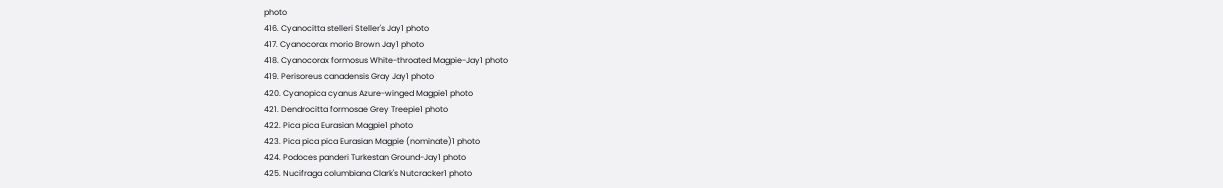photo
416. Cyanocitta stelleri Steller's Jay1 photo
417. Cyanocorax morio Brown Jay1 photo
418. Cyanocorax formosus White-throated Magpie-Jay1 photo
419. Perisoreus canadensis Gray Jay1 photo
420. Cyanopica cyanus Azure-winged Magpie1 photo
421. Dendrocitta formosae Grey Treepie1 photo
422. Pica pica Eurasian Magpie1 photo
423. Pica pica pica Eurasian Magpie (nominate)1 photo
424. Podoces panderi Turkestan Ground-Jay1 photo
425. Nucifraga columbiana Clark's Nutcracker1 photo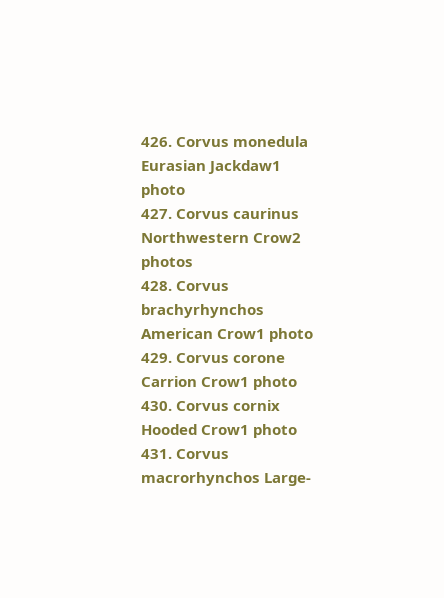426. Corvus monedula Eurasian Jackdaw1 photo
427. Corvus caurinus Northwestern Crow2 photos
428. Corvus brachyrhynchos American Crow1 photo
429. Corvus corone Carrion Crow1 photo
430. Corvus cornix Hooded Crow1 photo
431. Corvus macrorhynchos Large-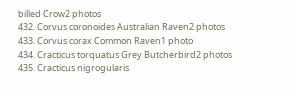billed Crow2 photos
432. Corvus coronoides Australian Raven2 photos
433. Corvus corax Common Raven1 photo
434. Cracticus torquatus Grey Butcherbird2 photos
435. Cracticus nigrogularis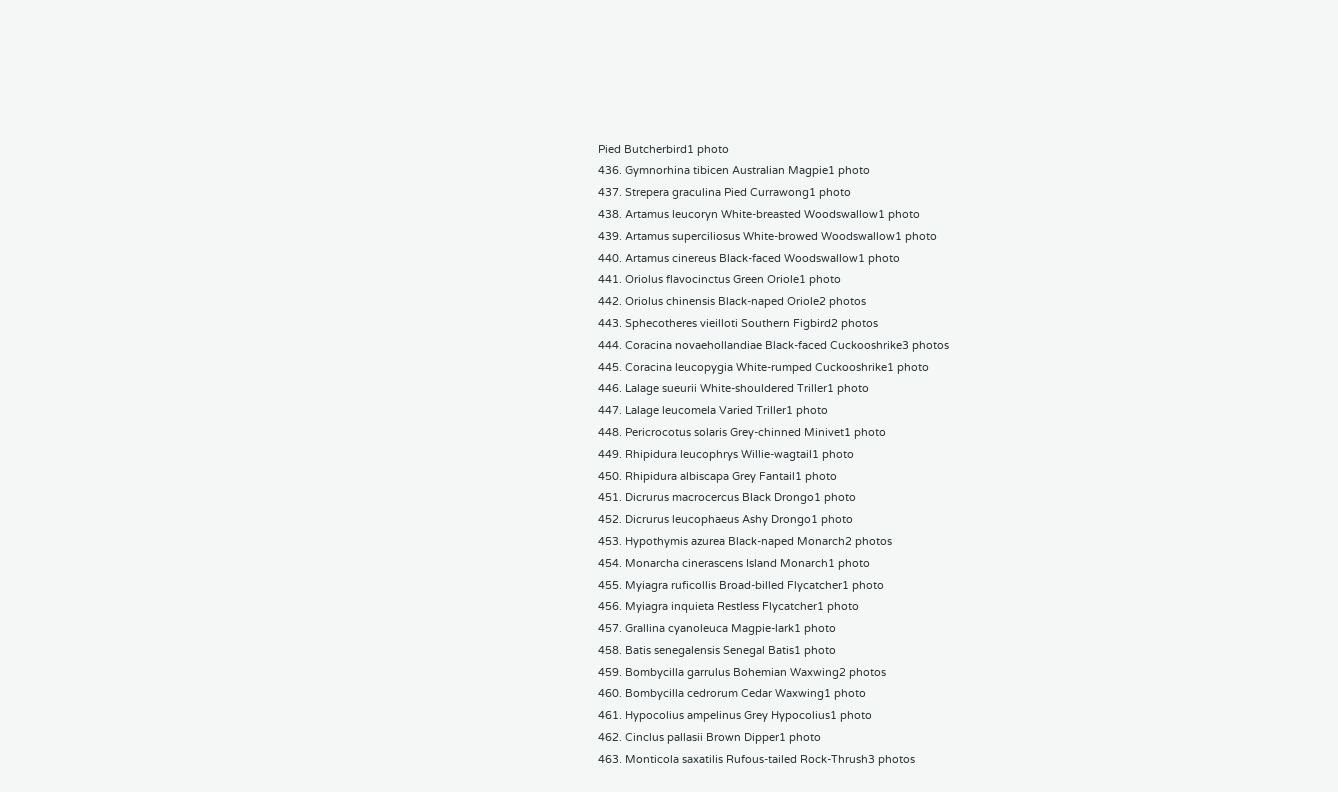Pied Butcherbird1 photo
436. Gymnorhina tibicen Australian Magpie1 photo
437. Strepera graculina Pied Currawong1 photo
438. Artamus leucoryn White-breasted Woodswallow1 photo
439. Artamus superciliosus White-browed Woodswallow1 photo
440. Artamus cinereus Black-faced Woodswallow1 photo
441. Oriolus flavocinctus Green Oriole1 photo
442. Oriolus chinensis Black-naped Oriole2 photos
443. Sphecotheres vieilloti Southern Figbird2 photos
444. Coracina novaehollandiae Black-faced Cuckooshrike3 photos
445. Coracina leucopygia White-rumped Cuckooshrike1 photo
446. Lalage sueurii White-shouldered Triller1 photo
447. Lalage leucomela Varied Triller1 photo
448. Pericrocotus solaris Grey-chinned Minivet1 photo
449. Rhipidura leucophrys Willie-wagtail1 photo
450. Rhipidura albiscapa Grey Fantail1 photo
451. Dicrurus macrocercus Black Drongo1 photo
452. Dicrurus leucophaeus Ashy Drongo1 photo
453. Hypothymis azurea Black-naped Monarch2 photos
454. Monarcha cinerascens Island Monarch1 photo
455. Myiagra ruficollis Broad-billed Flycatcher1 photo
456. Myiagra inquieta Restless Flycatcher1 photo
457. Grallina cyanoleuca Magpie-lark1 photo
458. Batis senegalensis Senegal Batis1 photo
459. Bombycilla garrulus Bohemian Waxwing2 photos
460. Bombycilla cedrorum Cedar Waxwing1 photo
461. Hypocolius ampelinus Grey Hypocolius1 photo
462. Cinclus pallasii Brown Dipper1 photo
463. Monticola saxatilis Rufous-tailed Rock-Thrush3 photos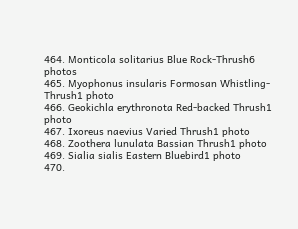464. Monticola solitarius Blue Rock-Thrush6 photos
465. Myophonus insularis Formosan Whistling-Thrush1 photo
466. Geokichla erythronota Red-backed Thrush1 photo
467. Ixoreus naevius Varied Thrush1 photo
468. Zoothera lunulata Bassian Thrush1 photo
469. Sialia sialis Eastern Bluebird1 photo
470.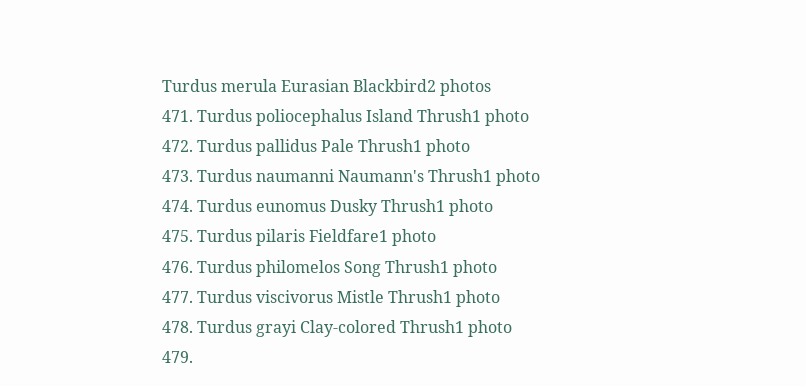Turdus merula Eurasian Blackbird2 photos
471. Turdus poliocephalus Island Thrush1 photo
472. Turdus pallidus Pale Thrush1 photo
473. Turdus naumanni Naumann's Thrush1 photo
474. Turdus eunomus Dusky Thrush1 photo
475. Turdus pilaris Fieldfare1 photo
476. Turdus philomelos Song Thrush1 photo
477. Turdus viscivorus Mistle Thrush1 photo
478. Turdus grayi Clay-colored Thrush1 photo
479.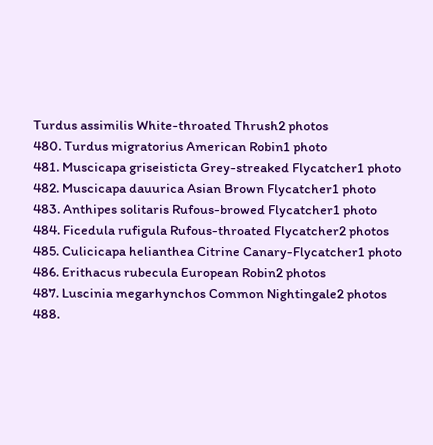Turdus assimilis White-throated Thrush2 photos
480. Turdus migratorius American Robin1 photo
481. Muscicapa griseisticta Grey-streaked Flycatcher1 photo
482. Muscicapa dauurica Asian Brown Flycatcher1 photo
483. Anthipes solitaris Rufous-browed Flycatcher1 photo
484. Ficedula rufigula Rufous-throated Flycatcher2 photos
485. Culicicapa helianthea Citrine Canary-Flycatcher1 photo
486. Erithacus rubecula European Robin2 photos
487. Luscinia megarhynchos Common Nightingale2 photos
488.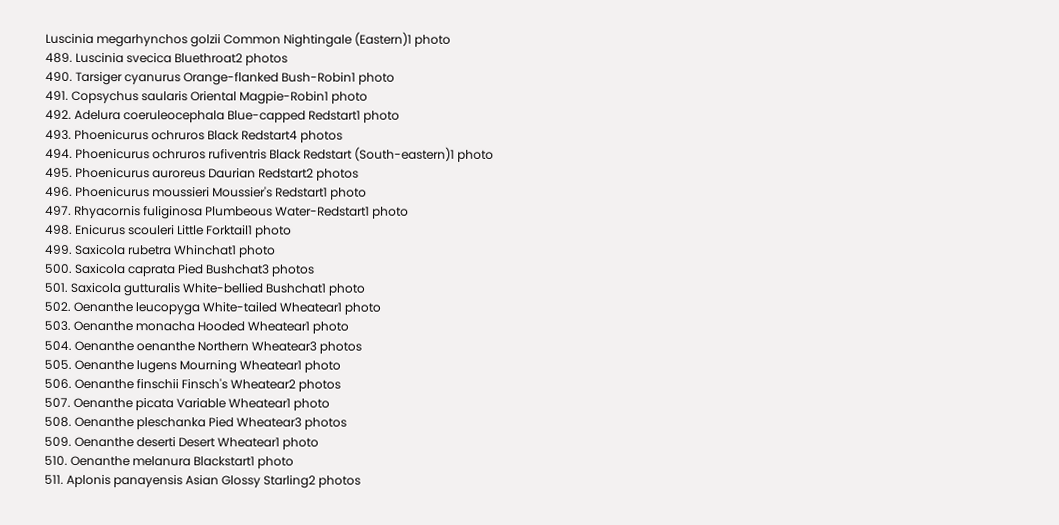Luscinia megarhynchos golzii Common Nightingale (Eastern)1 photo
489. Luscinia svecica Bluethroat2 photos
490. Tarsiger cyanurus Orange-flanked Bush-Robin1 photo
491. Copsychus saularis Oriental Magpie-Robin1 photo
492. Adelura coeruleocephala Blue-capped Redstart1 photo
493. Phoenicurus ochruros Black Redstart4 photos
494. Phoenicurus ochruros rufiventris Black Redstart (South-eastern)1 photo
495. Phoenicurus auroreus Daurian Redstart2 photos
496. Phoenicurus moussieri Moussier's Redstart1 photo
497. Rhyacornis fuliginosa Plumbeous Water-Redstart1 photo
498. Enicurus scouleri Little Forktail1 photo
499. Saxicola rubetra Whinchat1 photo
500. Saxicola caprata Pied Bushchat3 photos
501. Saxicola gutturalis White-bellied Bushchat1 photo
502. Oenanthe leucopyga White-tailed Wheatear1 photo
503. Oenanthe monacha Hooded Wheatear1 photo
504. Oenanthe oenanthe Northern Wheatear3 photos
505. Oenanthe lugens Mourning Wheatear1 photo
506. Oenanthe finschii Finsch's Wheatear2 photos
507. Oenanthe picata Variable Wheatear1 photo
508. Oenanthe pleschanka Pied Wheatear3 photos
509. Oenanthe deserti Desert Wheatear1 photo
510. Oenanthe melanura Blackstart1 photo
511. Aplonis panayensis Asian Glossy Starling2 photos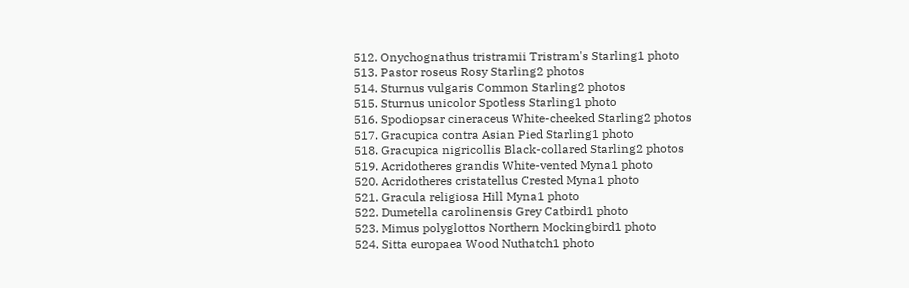512. Onychognathus tristramii Tristram's Starling1 photo
513. Pastor roseus Rosy Starling2 photos
514. Sturnus vulgaris Common Starling2 photos
515. Sturnus unicolor Spotless Starling1 photo
516. Spodiopsar cineraceus White-cheeked Starling2 photos
517. Gracupica contra Asian Pied Starling1 photo
518. Gracupica nigricollis Black-collared Starling2 photos
519. Acridotheres grandis White-vented Myna1 photo
520. Acridotheres cristatellus Crested Myna1 photo
521. Gracula religiosa Hill Myna1 photo
522. Dumetella carolinensis Grey Catbird1 photo
523. Mimus polyglottos Northern Mockingbird1 photo
524. Sitta europaea Wood Nuthatch1 photo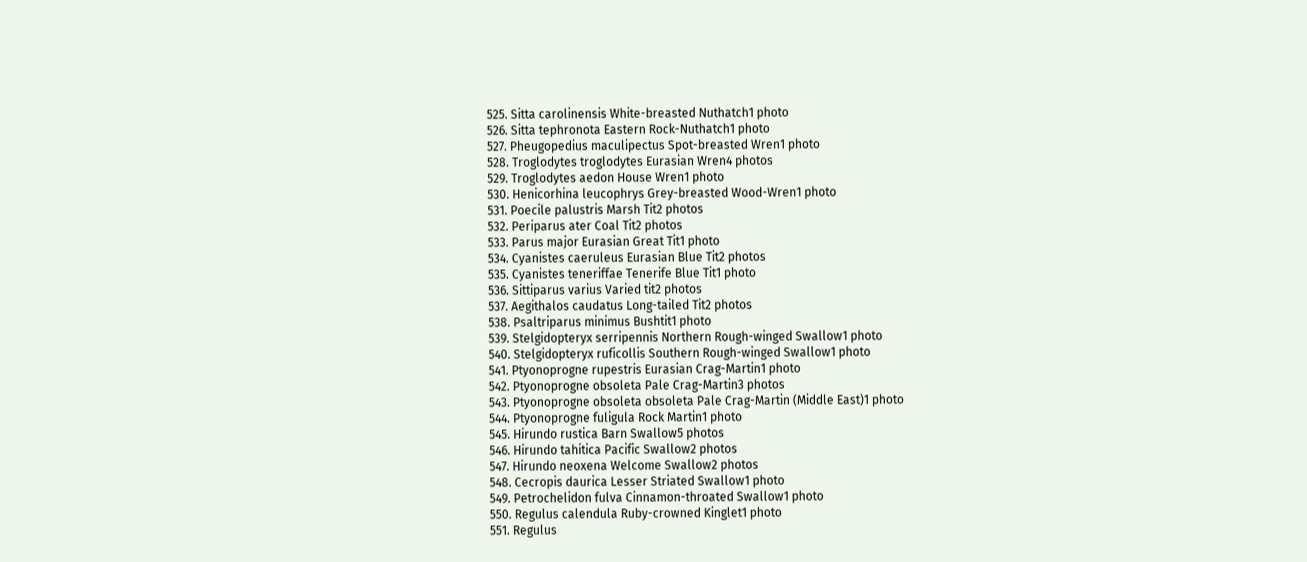525. Sitta carolinensis White-breasted Nuthatch1 photo
526. Sitta tephronota Eastern Rock-Nuthatch1 photo
527. Pheugopedius maculipectus Spot-breasted Wren1 photo
528. Troglodytes troglodytes Eurasian Wren4 photos
529. Troglodytes aedon House Wren1 photo
530. Henicorhina leucophrys Grey-breasted Wood-Wren1 photo
531. Poecile palustris Marsh Tit2 photos
532. Periparus ater Coal Tit2 photos
533. Parus major Eurasian Great Tit1 photo
534. Cyanistes caeruleus Eurasian Blue Tit2 photos
535. Cyanistes teneriffae Tenerife Blue Tit1 photo
536. Sittiparus varius Varied tit2 photos
537. Aegithalos caudatus Long-tailed Tit2 photos
538. Psaltriparus minimus Bushtit1 photo
539. Stelgidopteryx serripennis Northern Rough-winged Swallow1 photo
540. Stelgidopteryx ruficollis Southern Rough-winged Swallow1 photo
541. Ptyonoprogne rupestris Eurasian Crag-Martin1 photo
542. Ptyonoprogne obsoleta Pale Crag-Martin3 photos
543. Ptyonoprogne obsoleta obsoleta Pale Crag-Martin (Middle East)1 photo
544. Ptyonoprogne fuligula Rock Martin1 photo
545. Hirundo rustica Barn Swallow5 photos
546. Hirundo tahitica Pacific Swallow2 photos
547. Hirundo neoxena Welcome Swallow2 photos
548. Cecropis daurica Lesser Striated Swallow1 photo
549. Petrochelidon fulva Cinnamon-throated Swallow1 photo
550. Regulus calendula Ruby-crowned Kinglet1 photo
551. Regulus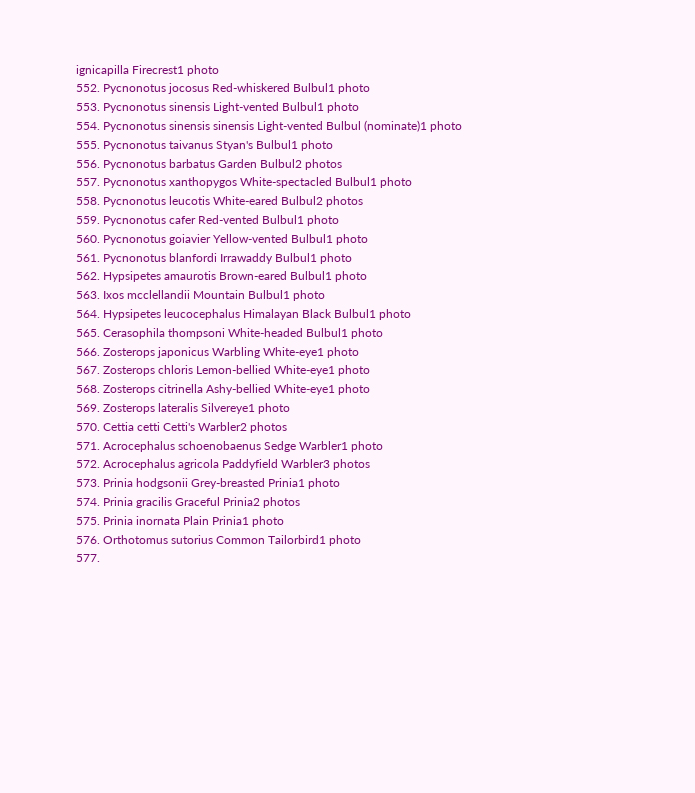ignicapilla Firecrest1 photo
552. Pycnonotus jocosus Red-whiskered Bulbul1 photo
553. Pycnonotus sinensis Light-vented Bulbul1 photo
554. Pycnonotus sinensis sinensis Light-vented Bulbul (nominate)1 photo
555. Pycnonotus taivanus Styan's Bulbul1 photo
556. Pycnonotus barbatus Garden Bulbul2 photos
557. Pycnonotus xanthopygos White-spectacled Bulbul1 photo
558. Pycnonotus leucotis White-eared Bulbul2 photos
559. Pycnonotus cafer Red-vented Bulbul1 photo
560. Pycnonotus goiavier Yellow-vented Bulbul1 photo
561. Pycnonotus blanfordi Irrawaddy Bulbul1 photo
562. Hypsipetes amaurotis Brown-eared Bulbul1 photo
563. Ixos mcclellandii Mountain Bulbul1 photo
564. Hypsipetes leucocephalus Himalayan Black Bulbul1 photo
565. Cerasophila thompsoni White-headed Bulbul1 photo
566. Zosterops japonicus Warbling White-eye1 photo
567. Zosterops chloris Lemon-bellied White-eye1 photo
568. Zosterops citrinella Ashy-bellied White-eye1 photo
569. Zosterops lateralis Silvereye1 photo
570. Cettia cetti Cetti's Warbler2 photos
571. Acrocephalus schoenobaenus Sedge Warbler1 photo
572. Acrocephalus agricola Paddyfield Warbler3 photos
573. Prinia hodgsonii Grey-breasted Prinia1 photo
574. Prinia gracilis Graceful Prinia2 photos
575. Prinia inornata Plain Prinia1 photo
576. Orthotomus sutorius Common Tailorbird1 photo
577.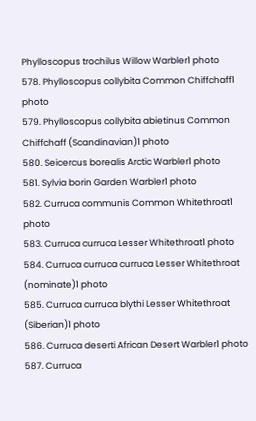Phylloscopus trochilus Willow Warbler1 photo
578. Phylloscopus collybita Common Chiffchaff1 photo
579. Phylloscopus collybita abietinus Common Chiffchaff (Scandinavian)1 photo
580. Seicercus borealis Arctic Warbler1 photo
581. Sylvia borin Garden Warbler1 photo
582. Curruca communis Common Whitethroat1 photo
583. Curruca curruca Lesser Whitethroat1 photo
584. Curruca curruca curruca Lesser Whitethroat (nominate)1 photo
585. Curruca curruca blythi Lesser Whitethroat (Siberian)1 photo
586. Curruca deserti African Desert Warbler1 photo
587. Curruca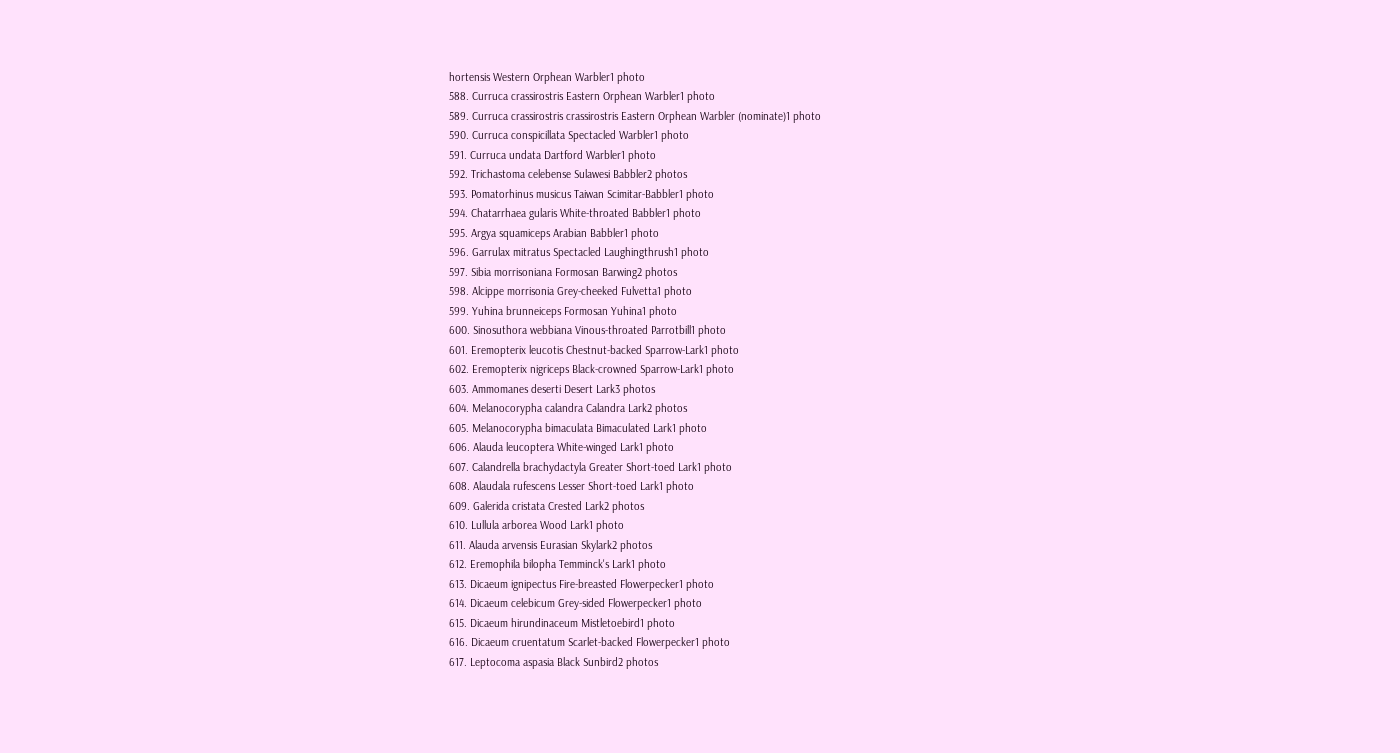hortensis Western Orphean Warbler1 photo
588. Curruca crassirostris Eastern Orphean Warbler1 photo
589. Curruca crassirostris crassirostris Eastern Orphean Warbler (nominate)1 photo
590. Curruca conspicillata Spectacled Warbler1 photo
591. Curruca undata Dartford Warbler1 photo
592. Trichastoma celebense Sulawesi Babbler2 photos
593. Pomatorhinus musicus Taiwan Scimitar-Babbler1 photo
594. Chatarrhaea gularis White-throated Babbler1 photo
595. Argya squamiceps Arabian Babbler1 photo
596. Garrulax mitratus Spectacled Laughingthrush1 photo
597. Sibia morrisoniana Formosan Barwing2 photos
598. Alcippe morrisonia Grey-cheeked Fulvetta1 photo
599. Yuhina brunneiceps Formosan Yuhina1 photo
600. Sinosuthora webbiana Vinous-throated Parrotbill1 photo
601. Eremopterix leucotis Chestnut-backed Sparrow-Lark1 photo
602. Eremopterix nigriceps Black-crowned Sparrow-Lark1 photo
603. Ammomanes deserti Desert Lark3 photos
604. Melanocorypha calandra Calandra Lark2 photos
605. Melanocorypha bimaculata Bimaculated Lark1 photo
606. Alauda leucoptera White-winged Lark1 photo
607. Calandrella brachydactyla Greater Short-toed Lark1 photo
608. Alaudala rufescens Lesser Short-toed Lark1 photo
609. Galerida cristata Crested Lark2 photos
610. Lullula arborea Wood Lark1 photo
611. Alauda arvensis Eurasian Skylark2 photos
612. Eremophila bilopha Temminck's Lark1 photo
613. Dicaeum ignipectus Fire-breasted Flowerpecker1 photo
614. Dicaeum celebicum Grey-sided Flowerpecker1 photo
615. Dicaeum hirundinaceum Mistletoebird1 photo
616. Dicaeum cruentatum Scarlet-backed Flowerpecker1 photo
617. Leptocoma aspasia Black Sunbird2 photos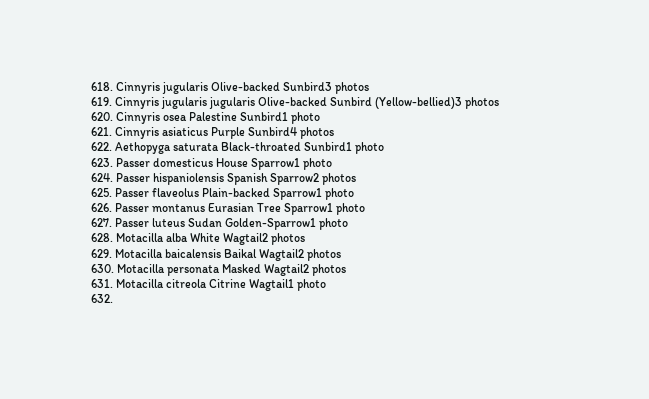618. Cinnyris jugularis Olive-backed Sunbird3 photos
619. Cinnyris jugularis jugularis Olive-backed Sunbird (Yellow-bellied)3 photos
620. Cinnyris osea Palestine Sunbird1 photo
621. Cinnyris asiaticus Purple Sunbird4 photos
622. Aethopyga saturata Black-throated Sunbird1 photo
623. Passer domesticus House Sparrow1 photo
624. Passer hispaniolensis Spanish Sparrow2 photos
625. Passer flaveolus Plain-backed Sparrow1 photo
626. Passer montanus Eurasian Tree Sparrow1 photo
627. Passer luteus Sudan Golden-Sparrow1 photo
628. Motacilla alba White Wagtail2 photos
629. Motacilla baicalensis Baikal Wagtail2 photos
630. Motacilla personata Masked Wagtail2 photos
631. Motacilla citreola Citrine Wagtail1 photo
632.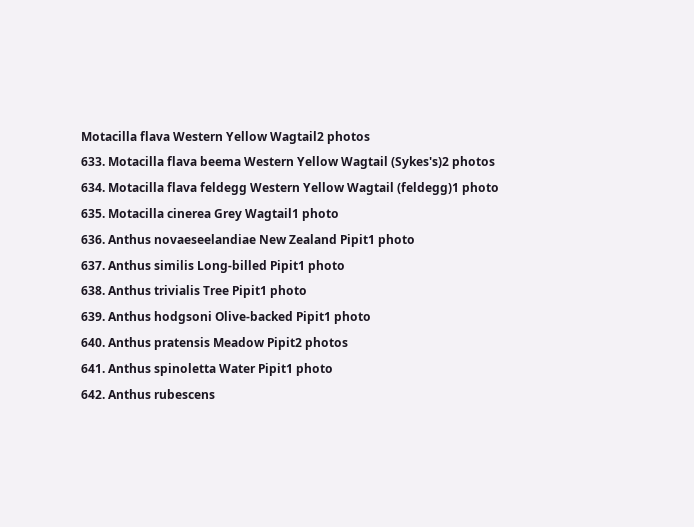Motacilla flava Western Yellow Wagtail2 photos
633. Motacilla flava beema Western Yellow Wagtail (Sykes's)2 photos
634. Motacilla flava feldegg Western Yellow Wagtail (feldegg)1 photo
635. Motacilla cinerea Grey Wagtail1 photo
636. Anthus novaeseelandiae New Zealand Pipit1 photo
637. Anthus similis Long-billed Pipit1 photo
638. Anthus trivialis Tree Pipit1 photo
639. Anthus hodgsoni Olive-backed Pipit1 photo
640. Anthus pratensis Meadow Pipit2 photos
641. Anthus spinoletta Water Pipit1 photo
642. Anthus rubescens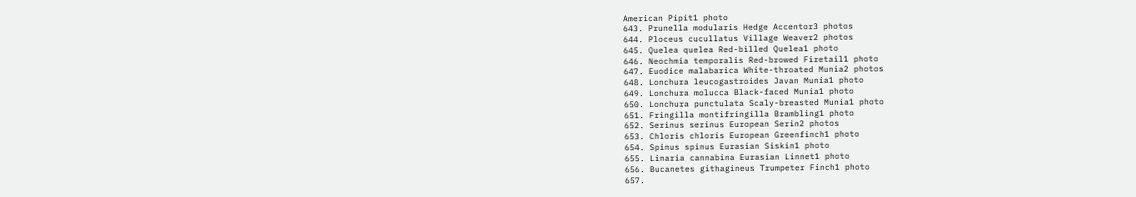American Pipit1 photo
643. Prunella modularis Hedge Accentor3 photos
644. Ploceus cucullatus Village Weaver2 photos
645. Quelea quelea Red-billed Quelea1 photo
646. Neochmia temporalis Red-browed Firetail1 photo
647. Euodice malabarica White-throated Munia2 photos
648. Lonchura leucogastroides Javan Munia1 photo
649. Lonchura molucca Black-faced Munia1 photo
650. Lonchura punctulata Scaly-breasted Munia1 photo
651. Fringilla montifringilla Brambling1 photo
652. Serinus serinus European Serin2 photos
653. Chloris chloris European Greenfinch1 photo
654. Spinus spinus Eurasian Siskin1 photo
655. Linaria cannabina Eurasian Linnet1 photo
656. Bucanetes githagineus Trumpeter Finch1 photo
657.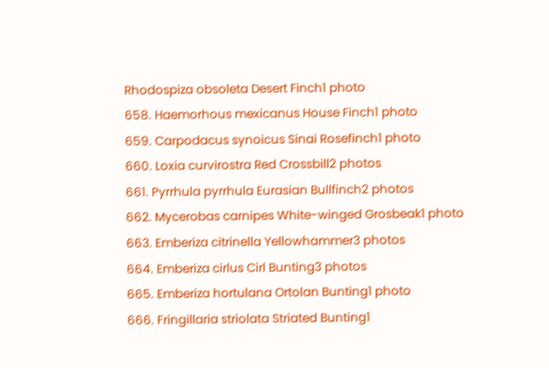Rhodospiza obsoleta Desert Finch1 photo
658. Haemorhous mexicanus House Finch1 photo
659. Carpodacus synoicus Sinai Rosefinch1 photo
660. Loxia curvirostra Red Crossbill2 photos
661. Pyrrhula pyrrhula Eurasian Bullfinch2 photos
662. Mycerobas carnipes White-winged Grosbeak1 photo
663. Emberiza citrinella Yellowhammer3 photos
664. Emberiza cirlus Cirl Bunting3 photos
665. Emberiza hortulana Ortolan Bunting1 photo
666. Fringillaria striolata Striated Bunting1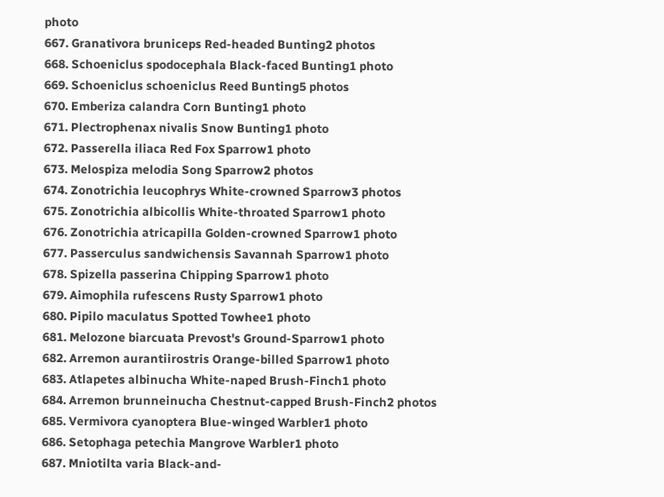photo
667. Granativora bruniceps Red-headed Bunting2 photos
668. Schoeniclus spodocephala Black-faced Bunting1 photo
669. Schoeniclus schoeniclus Reed Bunting5 photos
670. Emberiza calandra Corn Bunting1 photo
671. Plectrophenax nivalis Snow Bunting1 photo
672. Passerella iliaca Red Fox Sparrow1 photo
673. Melospiza melodia Song Sparrow2 photos
674. Zonotrichia leucophrys White-crowned Sparrow3 photos
675. Zonotrichia albicollis White-throated Sparrow1 photo
676. Zonotrichia atricapilla Golden-crowned Sparrow1 photo
677. Passerculus sandwichensis Savannah Sparrow1 photo
678. Spizella passerina Chipping Sparrow1 photo
679. Aimophila rufescens Rusty Sparrow1 photo
680. Pipilo maculatus Spotted Towhee1 photo
681. Melozone biarcuata Prevost's Ground-Sparrow1 photo
682. Arremon aurantiirostris Orange-billed Sparrow1 photo
683. Atlapetes albinucha White-naped Brush-Finch1 photo
684. Arremon brunneinucha Chestnut-capped Brush-Finch2 photos
685. Vermivora cyanoptera Blue-winged Warbler1 photo
686. Setophaga petechia Mangrove Warbler1 photo
687. Mniotilta varia Black-and-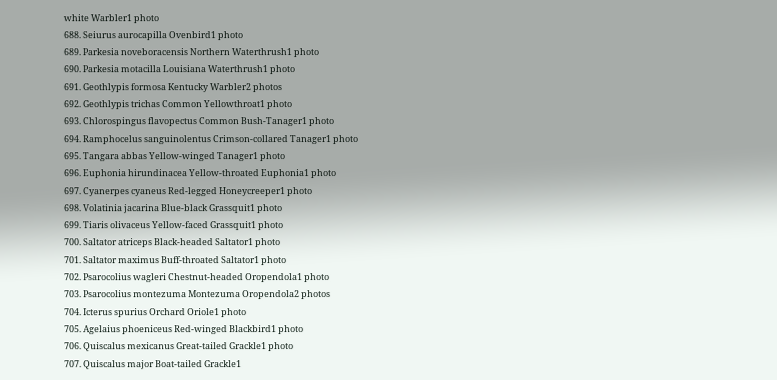white Warbler1 photo
688. Seiurus aurocapilla Ovenbird1 photo
689. Parkesia noveboracensis Northern Waterthrush1 photo
690. Parkesia motacilla Louisiana Waterthrush1 photo
691. Geothlypis formosa Kentucky Warbler2 photos
692. Geothlypis trichas Common Yellowthroat1 photo
693. Chlorospingus flavopectus Common Bush-Tanager1 photo
694. Ramphocelus sanguinolentus Crimson-collared Tanager1 photo
695. Tangara abbas Yellow-winged Tanager1 photo
696. Euphonia hirundinacea Yellow-throated Euphonia1 photo
697. Cyanerpes cyaneus Red-legged Honeycreeper1 photo
698. Volatinia jacarina Blue-black Grassquit1 photo
699. Tiaris olivaceus Yellow-faced Grassquit1 photo
700. Saltator atriceps Black-headed Saltator1 photo
701. Saltator maximus Buff-throated Saltator1 photo
702. Psarocolius wagleri Chestnut-headed Oropendola1 photo
703. Psarocolius montezuma Montezuma Oropendola2 photos
704. Icterus spurius Orchard Oriole1 photo
705. Agelaius phoeniceus Red-winged Blackbird1 photo
706. Quiscalus mexicanus Great-tailed Grackle1 photo
707. Quiscalus major Boat-tailed Grackle1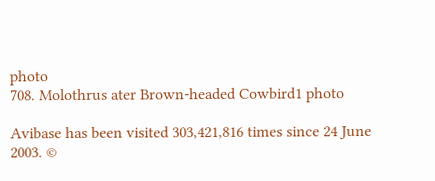photo
708. Molothrus ater Brown-headed Cowbird1 photo

Avibase has been visited 303,421,816 times since 24 June 2003. ©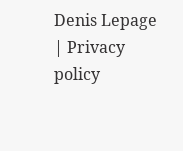Denis Lepage | Privacy policy